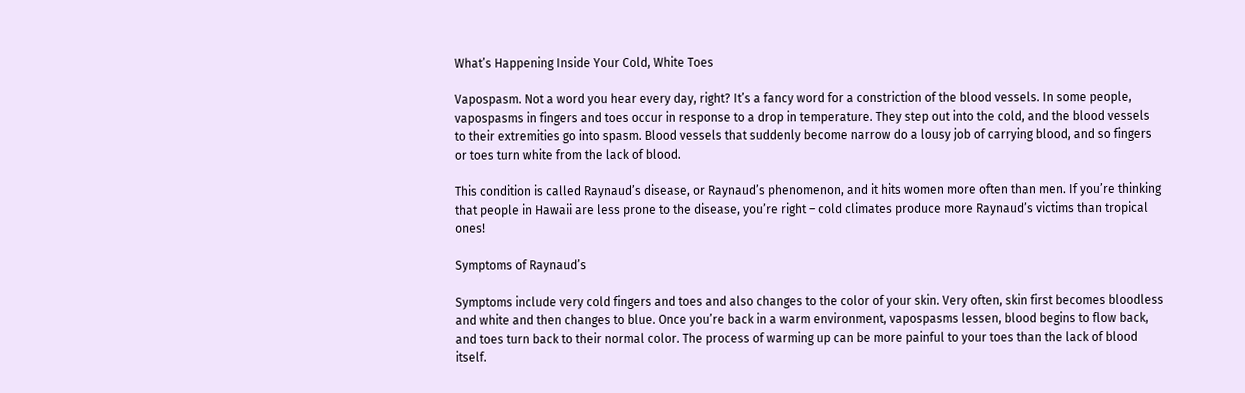What’s Happening Inside Your Cold, White Toes

Vapospasm. Not a word you hear every day, right? It’s a fancy word for a constriction of the blood vessels. In some people, vapospasms in fingers and toes occur in response to a drop in temperature. They step out into the cold, and the blood vessels to their extremities go into spasm. Blood vessels that suddenly become narrow do a lousy job of carrying blood, and so fingers or toes turn white from the lack of blood.

This condition is called Raynaud’s disease, or Raynaud’s phenomenon, and it hits women more often than men. If you’re thinking that people in Hawaii are less prone to the disease, you’re right – cold climates produce more Raynaud’s victims than tropical ones!

Symptoms of Raynaud’s

Symptoms include very cold fingers and toes and also changes to the color of your skin. Very often, skin first becomes bloodless and white and then changes to blue. Once you’re back in a warm environment, vapospasms lessen, blood begins to flow back, and toes turn back to their normal color. The process of warming up can be more painful to your toes than the lack of blood itself.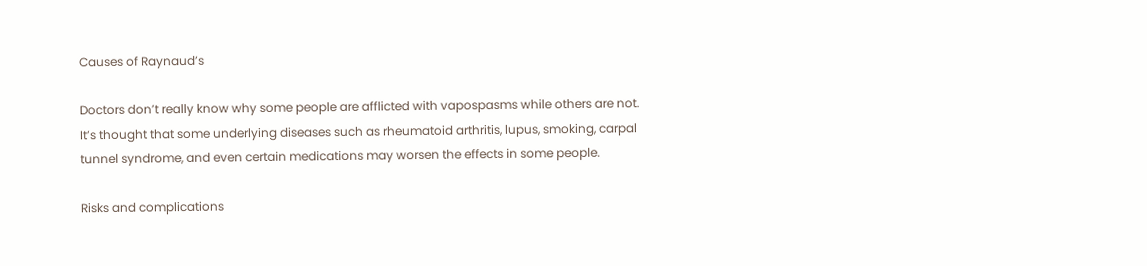Causes of Raynaud’s

Doctors don’t really know why some people are afflicted with vapospasms while others are not. It’s thought that some underlying diseases such as rheumatoid arthritis, lupus, smoking, carpal tunnel syndrome, and even certain medications may worsen the effects in some people.

Risks and complications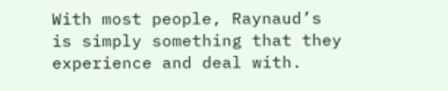With most people, Raynaud’s is simply something that they experience and deal with.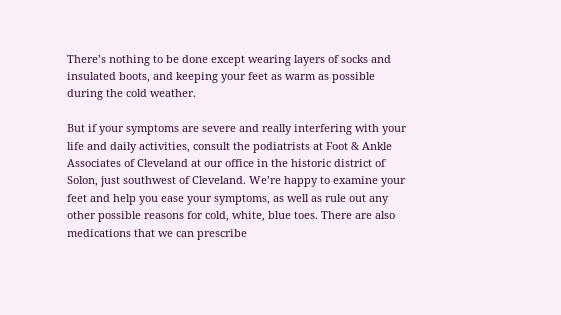There’s nothing to be done except wearing layers of socks and insulated boots, and keeping your feet as warm as possible during the cold weather.

But if your symptoms are severe and really interfering with your life and daily activities, consult the podiatrists at Foot & Ankle Associates of Cleveland at our office in the historic district of Solon, just southwest of Cleveland. We’re happy to examine your feet and help you ease your symptoms, as well as rule out any other possible reasons for cold, white, blue toes. There are also medications that we can prescribe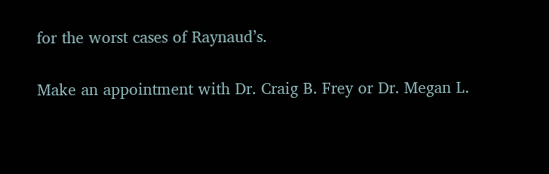for the worst cases of Raynaud’s.

Make an appointment with Dr. Craig B. Frey or Dr. Megan L.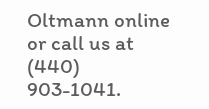Oltmann online or call us at (440) 903-1041.